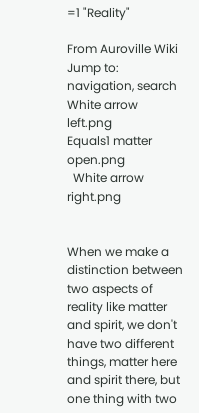=1 "Reality"

From Auroville Wiki
Jump to: navigation, search
White arrow left.png
Equals1 matter open.png
  White arrow right.png


When we make a distinction between two aspects of reality like matter and spirit, we don't have two different things, matter here and spirit there, but one thing with two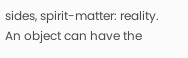sides, spirit-matter: reality. An object can have the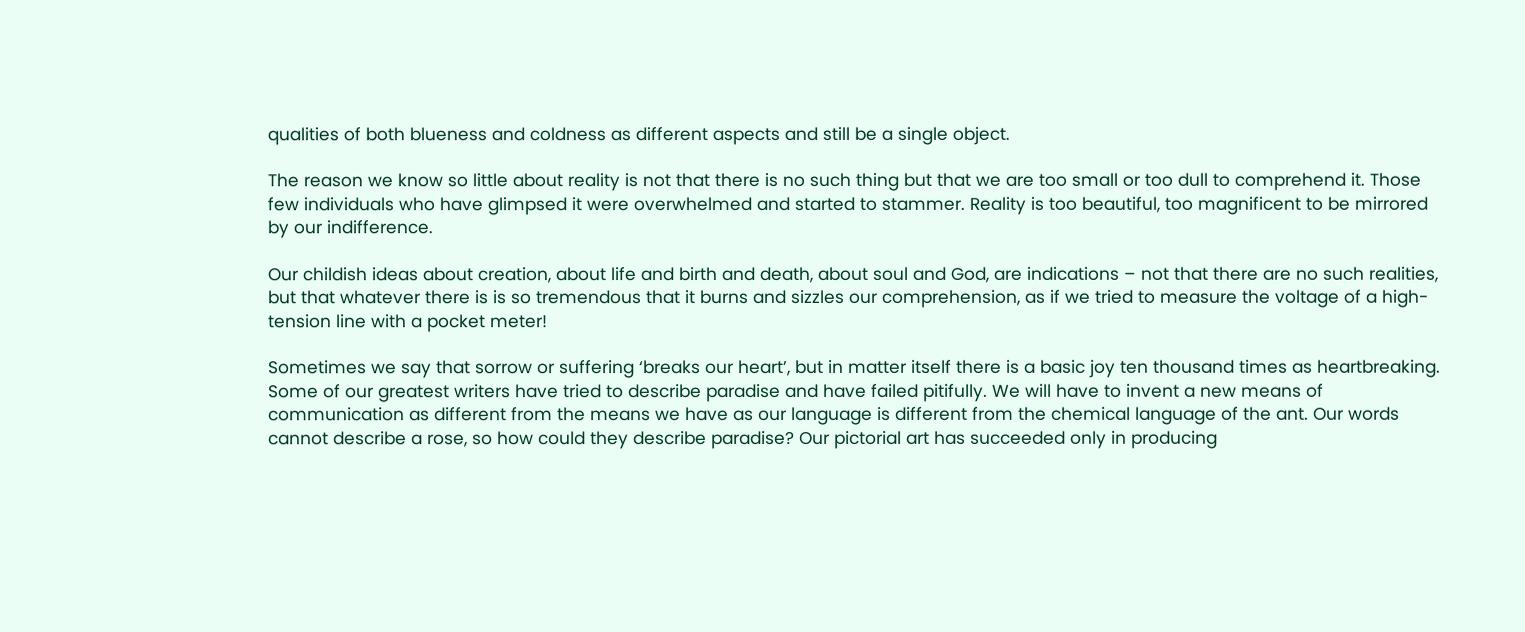qualities of both blueness and coldness as different aspects and still be a single object.

The reason we know so little about reality is not that there is no such thing but that we are too small or too dull to comprehend it. Those few individuals who have glimpsed it were overwhelmed and started to stammer. Reality is too beautiful, too magnificent to be mirrored by our indifference.

Our childish ideas about creation, about life and birth and death, about soul and God, are indications – not that there are no such realities, but that whatever there is is so tremendous that it burns and sizzles our comprehension, as if we tried to measure the voltage of a high-tension line with a pocket meter!

Sometimes we say that sorrow or suffering ‘breaks our heart’, but in matter itself there is a basic joy ten thousand times as heartbreaking. Some of our greatest writers have tried to describe paradise and have failed pitifully. We will have to invent a new means of communication as different from the means we have as our language is different from the chemical language of the ant. Our words cannot describe a rose, so how could they describe paradise? Our pictorial art has succeeded only in producing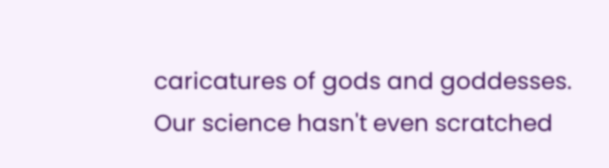caricatures of gods and goddesses. Our science hasn't even scratched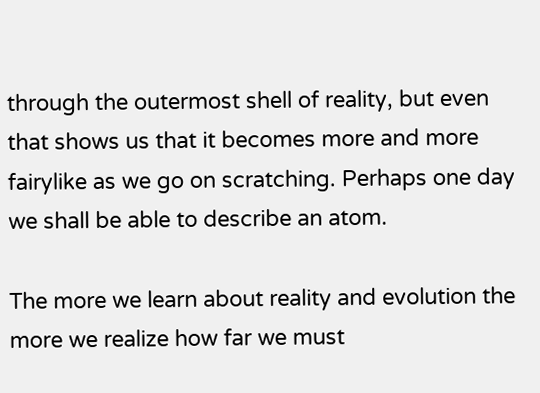through the outermost shell of reality, but even that shows us that it becomes more and more fairylike as we go on scratching. Perhaps one day we shall be able to describe an atom.

The more we learn about reality and evolution the more we realize how far we must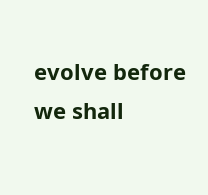evolve before we shall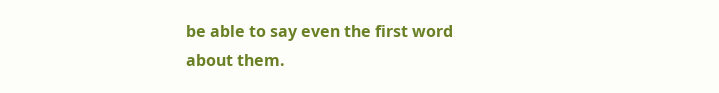be able to say even the first word about them.